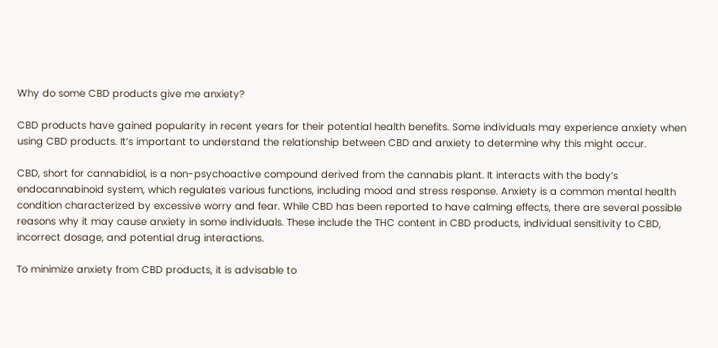Why do some CBD products give me anxiety?

CBD products have gained popularity in recent years for their potential health benefits. Some individuals may experience anxiety when using CBD products. It’s important to understand the relationship between CBD and anxiety to determine why this might occur.

CBD, short for cannabidiol, is a non-psychoactive compound derived from the cannabis plant. It interacts with the body’s endocannabinoid system, which regulates various functions, including mood and stress response. Anxiety is a common mental health condition characterized by excessive worry and fear. While CBD has been reported to have calming effects, there are several possible reasons why it may cause anxiety in some individuals. These include the THC content in CBD products, individual sensitivity to CBD, incorrect dosage, and potential drug interactions.

To minimize anxiety from CBD products, it is advisable to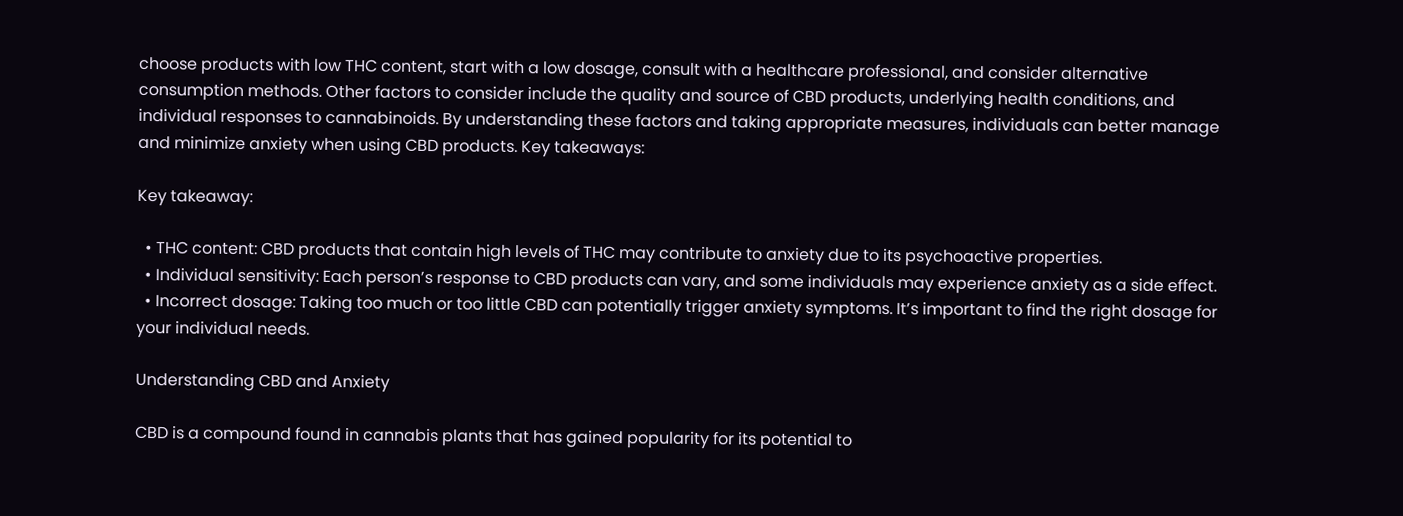choose products with low THC content, start with a low dosage, consult with a healthcare professional, and consider alternative consumption methods. Other factors to consider include the quality and source of CBD products, underlying health conditions, and individual responses to cannabinoids. By understanding these factors and taking appropriate measures, individuals can better manage and minimize anxiety when using CBD products. Key takeaways:

Key takeaway:

  • THC content: CBD products that contain high levels of THC may contribute to anxiety due to its psychoactive properties.
  • Individual sensitivity: Each person’s response to CBD products can vary, and some individuals may experience anxiety as a side effect.
  • Incorrect dosage: Taking too much or too little CBD can potentially trigger anxiety symptoms. It’s important to find the right dosage for your individual needs.

Understanding CBD and Anxiety

CBD is a compound found in cannabis plants that has gained popularity for its potential to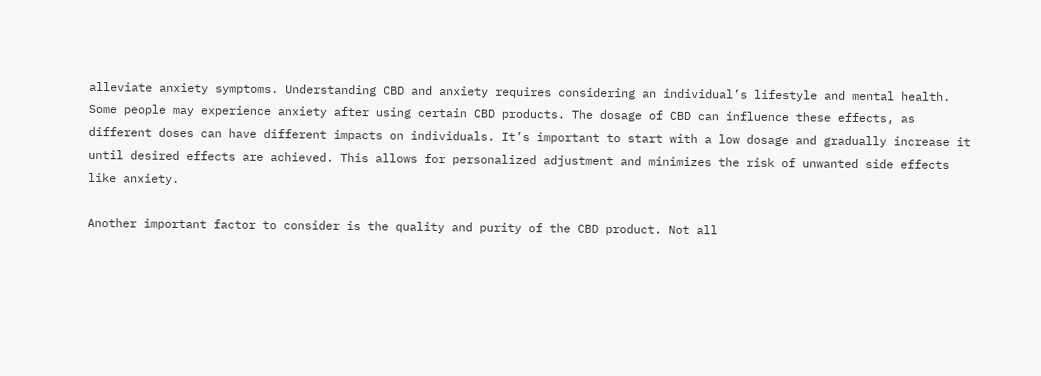alleviate anxiety symptoms. Understanding CBD and anxiety requires considering an individual’s lifestyle and mental health. Some people may experience anxiety after using certain CBD products. The dosage of CBD can influence these effects, as different doses can have different impacts on individuals. It’s important to start with a low dosage and gradually increase it until desired effects are achieved. This allows for personalized adjustment and minimizes the risk of unwanted side effects like anxiety.

Another important factor to consider is the quality and purity of the CBD product. Not all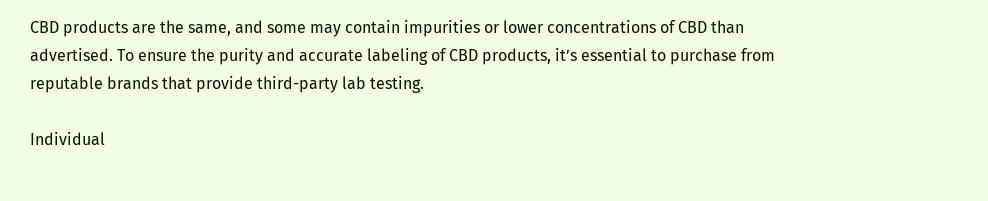CBD products are the same, and some may contain impurities or lower concentrations of CBD than advertised. To ensure the purity and accurate labeling of CBD products, it’s essential to purchase from reputable brands that provide third-party lab testing.

Individual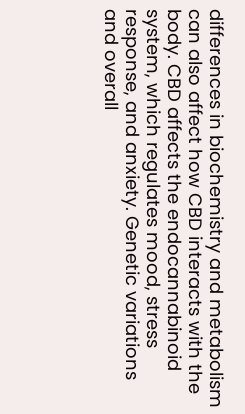differences in biochemistry and metabolism can also affect how CBD interacts with the body. CBD affects the endocannabinoid system, which regulates mood, stress response, and anxiety. Genetic variations and overall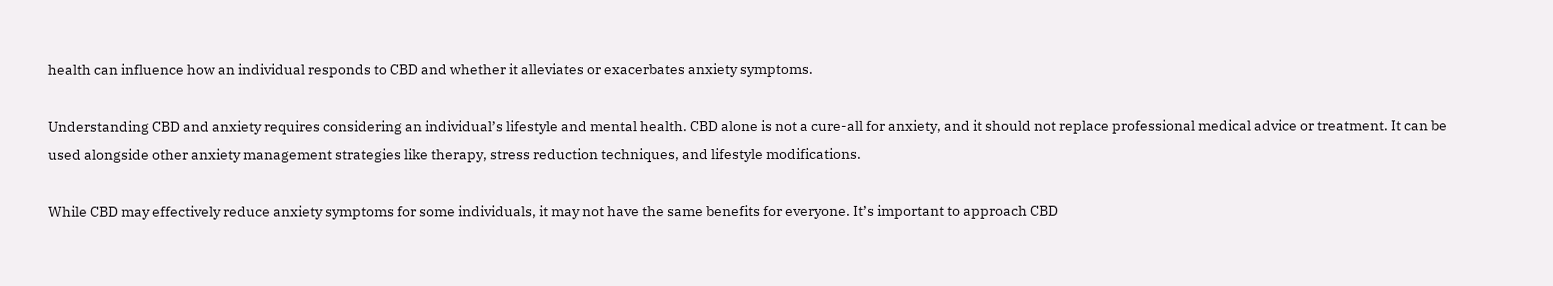health can influence how an individual responds to CBD and whether it alleviates or exacerbates anxiety symptoms.

Understanding CBD and anxiety requires considering an individual’s lifestyle and mental health. CBD alone is not a cure-all for anxiety, and it should not replace professional medical advice or treatment. It can be used alongside other anxiety management strategies like therapy, stress reduction techniques, and lifestyle modifications.

While CBD may effectively reduce anxiety symptoms for some individuals, it may not have the same benefits for everyone. It’s important to approach CBD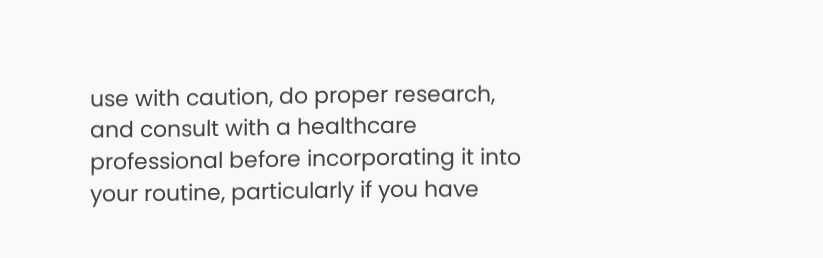use with caution, do proper research, and consult with a healthcare professional before incorporating it into your routine, particularly if you have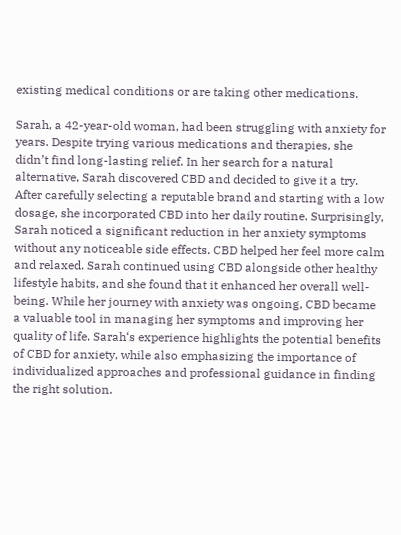existing medical conditions or are taking other medications.

Sarah, a 42-year-old woman, had been struggling with anxiety for years. Despite trying various medications and therapies, she didn’t find long-lasting relief. In her search for a natural alternative, Sarah discovered CBD and decided to give it a try. After carefully selecting a reputable brand and starting with a low dosage, she incorporated CBD into her daily routine. Surprisingly, Sarah noticed a significant reduction in her anxiety symptoms without any noticeable side effects. CBD helped her feel more calm and relaxed. Sarah continued using CBD alongside other healthy lifestyle habits, and she found that it enhanced her overall well-being. While her journey with anxiety was ongoing, CBD became a valuable tool in managing her symptoms and improving her quality of life. Sarah‘s experience highlights the potential benefits of CBD for anxiety, while also emphasizing the importance of individualized approaches and professional guidance in finding the right solution.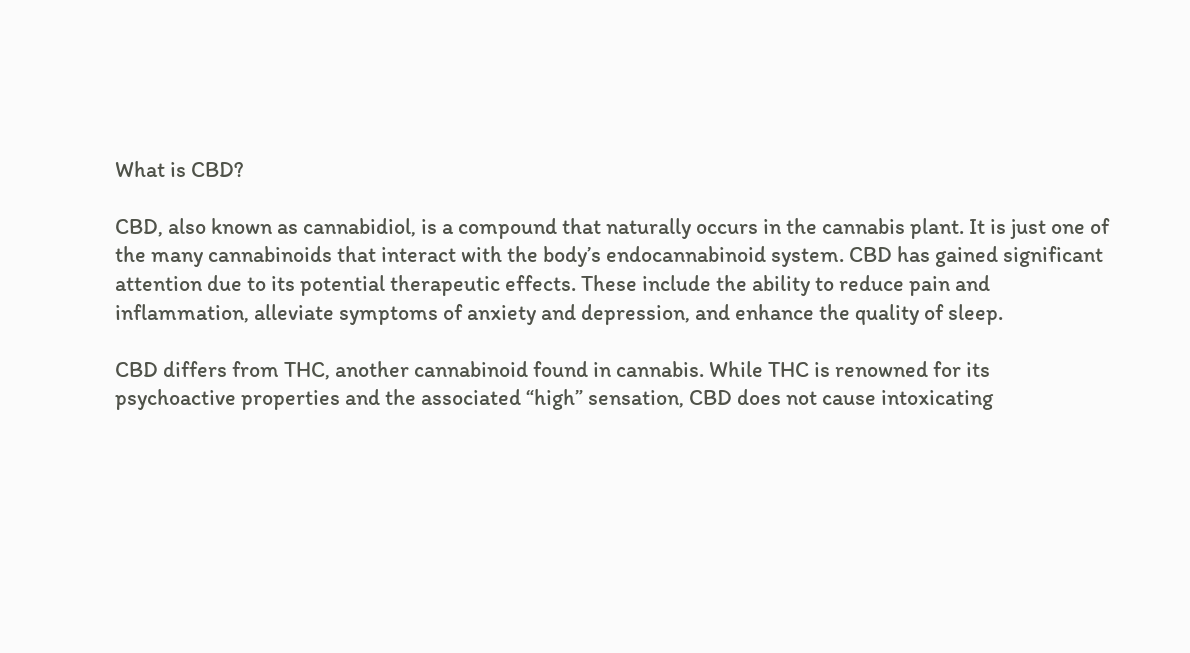What is CBD?

CBD, also known as cannabidiol, is a compound that naturally occurs in the cannabis plant. It is just one of the many cannabinoids that interact with the body’s endocannabinoid system. CBD has gained significant attention due to its potential therapeutic effects. These include the ability to reduce pain and inflammation, alleviate symptoms of anxiety and depression, and enhance the quality of sleep.

CBD differs from THC, another cannabinoid found in cannabis. While THC is renowned for its psychoactive properties and the associated “high” sensation, CBD does not cause intoxicating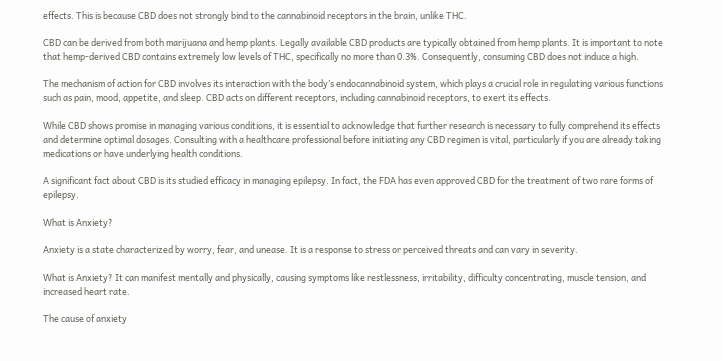effects. This is because CBD does not strongly bind to the cannabinoid receptors in the brain, unlike THC.

CBD can be derived from both marijuana and hemp plants. Legally available CBD products are typically obtained from hemp plants. It is important to note that hemp-derived CBD contains extremely low levels of THC, specifically no more than 0.3%. Consequently, consuming CBD does not induce a high.

The mechanism of action for CBD involves its interaction with the body’s endocannabinoid system, which plays a crucial role in regulating various functions such as pain, mood, appetite, and sleep. CBD acts on different receptors, including cannabinoid receptors, to exert its effects.

While CBD shows promise in managing various conditions, it is essential to acknowledge that further research is necessary to fully comprehend its effects and determine optimal dosages. Consulting with a healthcare professional before initiating any CBD regimen is vital, particularly if you are already taking medications or have underlying health conditions.

A significant fact about CBD is its studied efficacy in managing epilepsy. In fact, the FDA has even approved CBD for the treatment of two rare forms of epilepsy.

What is Anxiety?

Anxiety is a state characterized by worry, fear, and unease. It is a response to stress or perceived threats and can vary in severity.

What is Anxiety? It can manifest mentally and physically, causing symptoms like restlessness, irritability, difficulty concentrating, muscle tension, and increased heart rate.

The cause of anxiety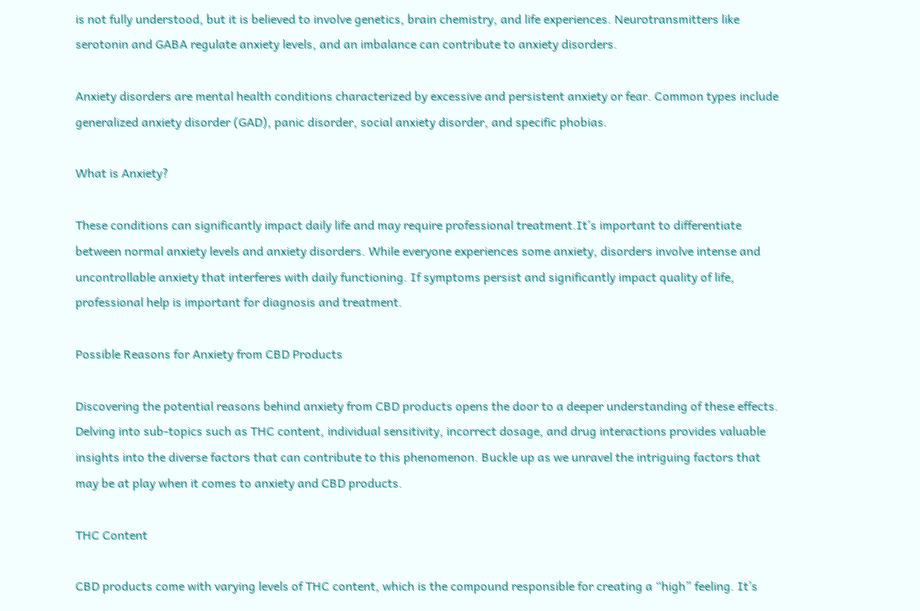is not fully understood, but it is believed to involve genetics, brain chemistry, and life experiences. Neurotransmitters like serotonin and GABA regulate anxiety levels, and an imbalance can contribute to anxiety disorders.

Anxiety disorders are mental health conditions characterized by excessive and persistent anxiety or fear. Common types include generalized anxiety disorder (GAD), panic disorder, social anxiety disorder, and specific phobias.

What is Anxiety?

These conditions can significantly impact daily life and may require professional treatment.It’s important to differentiate between normal anxiety levels and anxiety disorders. While everyone experiences some anxiety, disorders involve intense and uncontrollable anxiety that interferes with daily functioning. If symptoms persist and significantly impact quality of life, professional help is important for diagnosis and treatment.

Possible Reasons for Anxiety from CBD Products

Discovering the potential reasons behind anxiety from CBD products opens the door to a deeper understanding of these effects. Delving into sub-topics such as THC content, individual sensitivity, incorrect dosage, and drug interactions provides valuable insights into the diverse factors that can contribute to this phenomenon. Buckle up as we unravel the intriguing factors that may be at play when it comes to anxiety and CBD products.

THC Content

CBD products come with varying levels of THC content, which is the compound responsible for creating a “high” feeling. It’s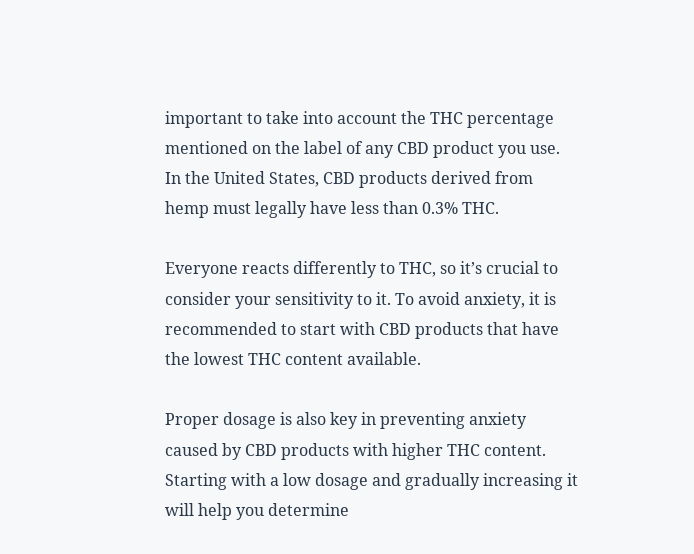important to take into account the THC percentage mentioned on the label of any CBD product you use. In the United States, CBD products derived from hemp must legally have less than 0.3% THC.

Everyone reacts differently to THC, so it’s crucial to consider your sensitivity to it. To avoid anxiety, it is recommended to start with CBD products that have the lowest THC content available.

Proper dosage is also key in preventing anxiety caused by CBD products with higher THC content. Starting with a low dosage and gradually increasing it will help you determine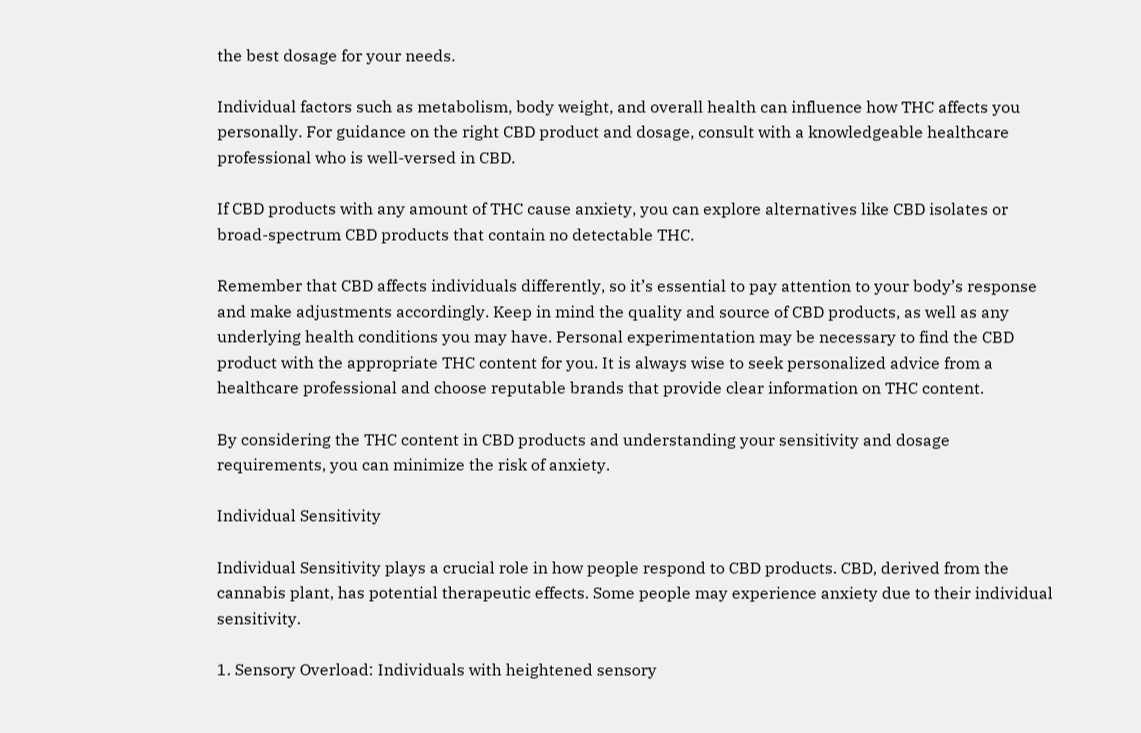the best dosage for your needs.

Individual factors such as metabolism, body weight, and overall health can influence how THC affects you personally. For guidance on the right CBD product and dosage, consult with a knowledgeable healthcare professional who is well-versed in CBD.

If CBD products with any amount of THC cause anxiety, you can explore alternatives like CBD isolates or broad-spectrum CBD products that contain no detectable THC.

Remember that CBD affects individuals differently, so it’s essential to pay attention to your body’s response and make adjustments accordingly. Keep in mind the quality and source of CBD products, as well as any underlying health conditions you may have. Personal experimentation may be necessary to find the CBD product with the appropriate THC content for you. It is always wise to seek personalized advice from a healthcare professional and choose reputable brands that provide clear information on THC content.

By considering the THC content in CBD products and understanding your sensitivity and dosage requirements, you can minimize the risk of anxiety.

Individual Sensitivity

Individual Sensitivity plays a crucial role in how people respond to CBD products. CBD, derived from the cannabis plant, has potential therapeutic effects. Some people may experience anxiety due to their individual sensitivity.

1. Sensory Overload: Individuals with heightened sensory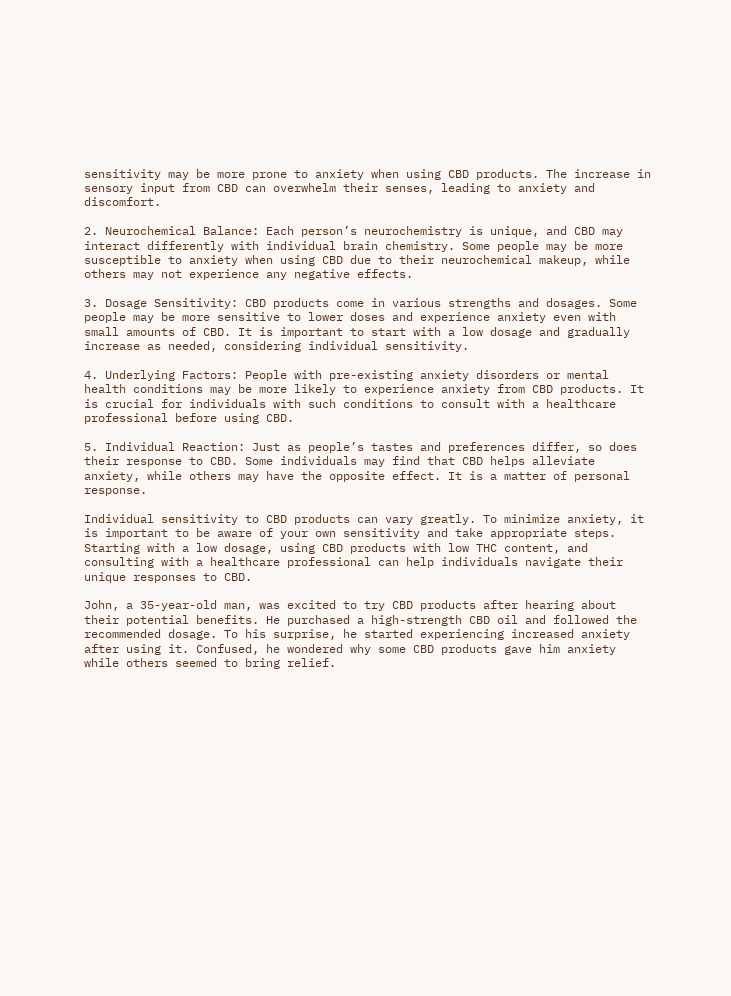sensitivity may be more prone to anxiety when using CBD products. The increase in sensory input from CBD can overwhelm their senses, leading to anxiety and discomfort.

2. Neurochemical Balance: Each person’s neurochemistry is unique, and CBD may interact differently with individual brain chemistry. Some people may be more susceptible to anxiety when using CBD due to their neurochemical makeup, while others may not experience any negative effects.

3. Dosage Sensitivity: CBD products come in various strengths and dosages. Some people may be more sensitive to lower doses and experience anxiety even with small amounts of CBD. It is important to start with a low dosage and gradually increase as needed, considering individual sensitivity.

4. Underlying Factors: People with pre-existing anxiety disorders or mental health conditions may be more likely to experience anxiety from CBD products. It is crucial for individuals with such conditions to consult with a healthcare professional before using CBD.

5. Individual Reaction: Just as people’s tastes and preferences differ, so does their response to CBD. Some individuals may find that CBD helps alleviate anxiety, while others may have the opposite effect. It is a matter of personal response.

Individual sensitivity to CBD products can vary greatly. To minimize anxiety, it is important to be aware of your own sensitivity and take appropriate steps. Starting with a low dosage, using CBD products with low THC content, and consulting with a healthcare professional can help individuals navigate their unique responses to CBD.

John, a 35-year-old man, was excited to try CBD products after hearing about their potential benefits. He purchased a high-strength CBD oil and followed the recommended dosage. To his surprise, he started experiencing increased anxiety after using it. Confused, he wondered why some CBD products gave him anxiety while others seemed to bring relief.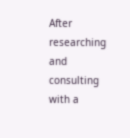After researching and consulting with a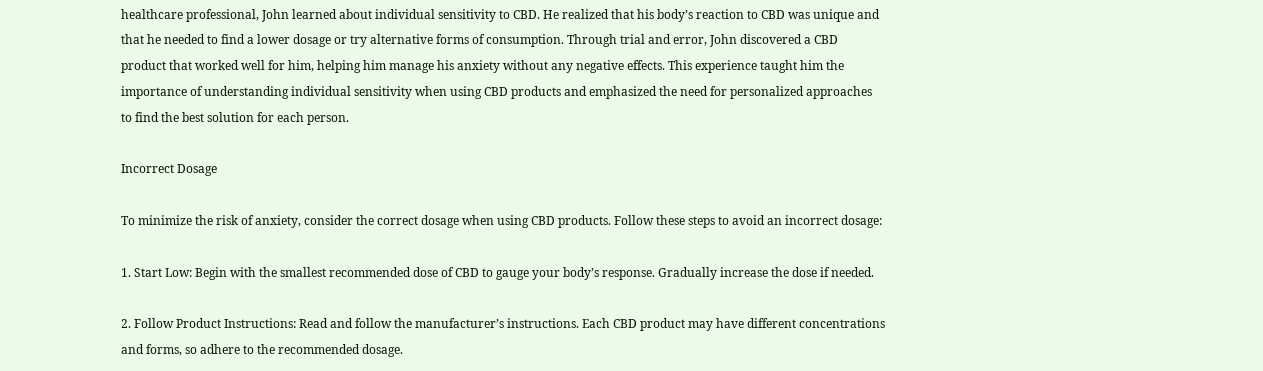healthcare professional, John learned about individual sensitivity to CBD. He realized that his body’s reaction to CBD was unique and that he needed to find a lower dosage or try alternative forms of consumption. Through trial and error, John discovered a CBD product that worked well for him, helping him manage his anxiety without any negative effects. This experience taught him the importance of understanding individual sensitivity when using CBD products and emphasized the need for personalized approaches to find the best solution for each person.

Incorrect Dosage

To minimize the risk of anxiety, consider the correct dosage when using CBD products. Follow these steps to avoid an incorrect dosage:

1. Start Low: Begin with the smallest recommended dose of CBD to gauge your body’s response. Gradually increase the dose if needed.

2. Follow Product Instructions: Read and follow the manufacturer’s instructions. Each CBD product may have different concentrations and forms, so adhere to the recommended dosage.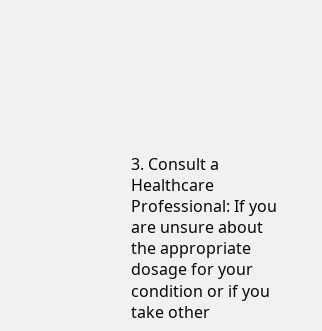3. Consult a Healthcare Professional: If you are unsure about the appropriate dosage for your condition or if you take other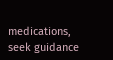medications, seek guidance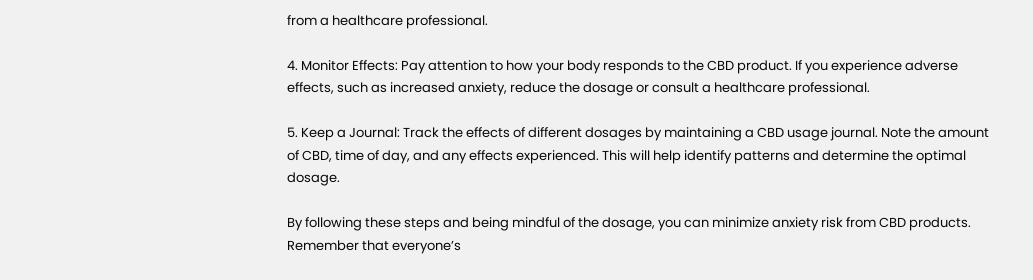from a healthcare professional.

4. Monitor Effects: Pay attention to how your body responds to the CBD product. If you experience adverse effects, such as increased anxiety, reduce the dosage or consult a healthcare professional.

5. Keep a Journal: Track the effects of different dosages by maintaining a CBD usage journal. Note the amount of CBD, time of day, and any effects experienced. This will help identify patterns and determine the optimal dosage.

By following these steps and being mindful of the dosage, you can minimize anxiety risk from CBD products. Remember that everyone’s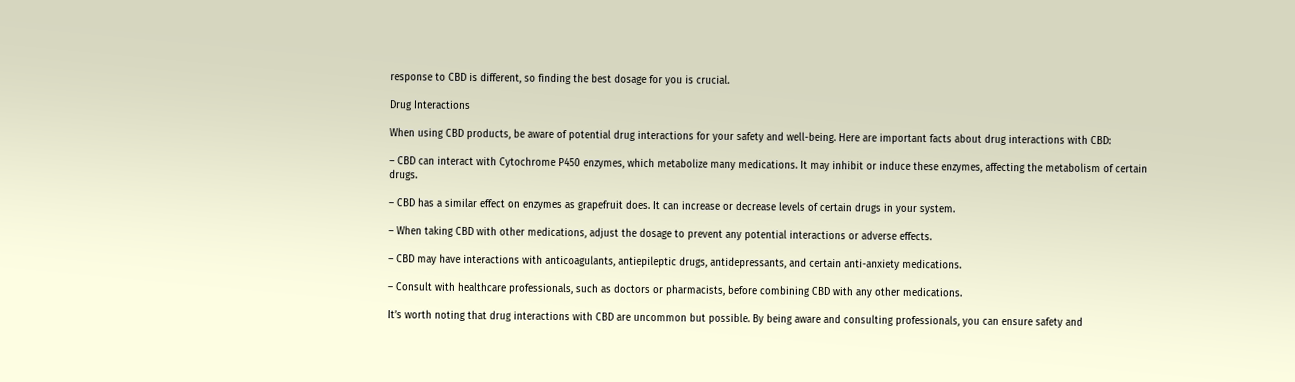response to CBD is different, so finding the best dosage for you is crucial.

Drug Interactions

When using CBD products, be aware of potential drug interactions for your safety and well-being. Here are important facts about drug interactions with CBD:

– CBD can interact with Cytochrome P450 enzymes, which metabolize many medications. It may inhibit or induce these enzymes, affecting the metabolism of certain drugs.

– CBD has a similar effect on enzymes as grapefruit does. It can increase or decrease levels of certain drugs in your system.

– When taking CBD with other medications, adjust the dosage to prevent any potential interactions or adverse effects.

– CBD may have interactions with anticoagulants, antiepileptic drugs, antidepressants, and certain anti-anxiety medications.

– Consult with healthcare professionals, such as doctors or pharmacists, before combining CBD with any other medications.

It’s worth noting that drug interactions with CBD are uncommon but possible. By being aware and consulting professionals, you can ensure safety and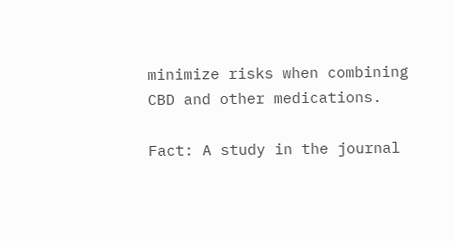minimize risks when combining CBD and other medications.

Fact: A study in the journal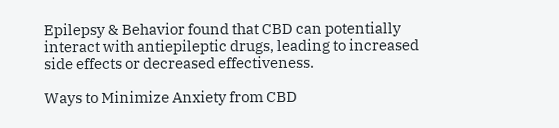Epilepsy & Behavior found that CBD can potentially interact with antiepileptic drugs, leading to increased side effects or decreased effectiveness.

Ways to Minimize Anxiety from CBD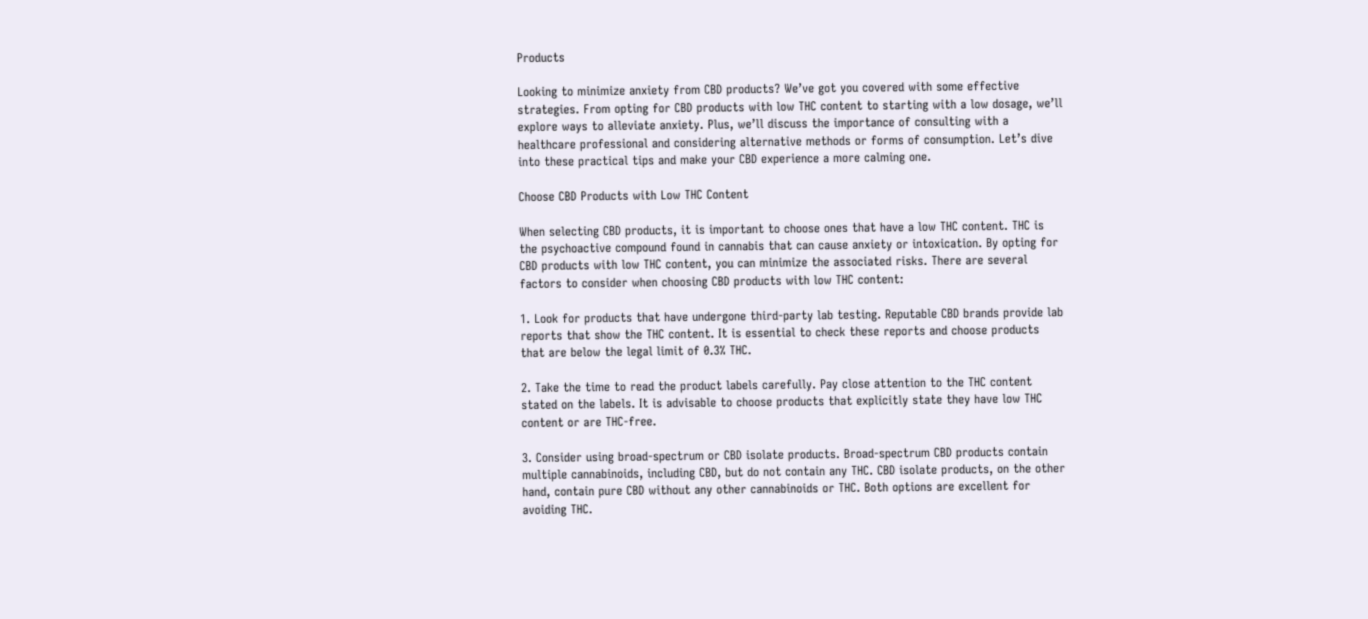Products

Looking to minimize anxiety from CBD products? We’ve got you covered with some effective strategies. From opting for CBD products with low THC content to starting with a low dosage, we’ll explore ways to alleviate anxiety. Plus, we’ll discuss the importance of consulting with a healthcare professional and considering alternative methods or forms of consumption. Let’s dive into these practical tips and make your CBD experience a more calming one.

Choose CBD Products with Low THC Content

When selecting CBD products, it is important to choose ones that have a low THC content. THC is the psychoactive compound found in cannabis that can cause anxiety or intoxication. By opting for CBD products with low THC content, you can minimize the associated risks. There are several factors to consider when choosing CBD products with low THC content:

1. Look for products that have undergone third-party lab testing. Reputable CBD brands provide lab reports that show the THC content. It is essential to check these reports and choose products that are below the legal limit of 0.3% THC.

2. Take the time to read the product labels carefully. Pay close attention to the THC content stated on the labels. It is advisable to choose products that explicitly state they have low THC content or are THC-free.

3. Consider using broad-spectrum or CBD isolate products. Broad-spectrum CBD products contain multiple cannabinoids, including CBD, but do not contain any THC. CBD isolate products, on the other hand, contain pure CBD without any other cannabinoids or THC. Both options are excellent for avoiding THC.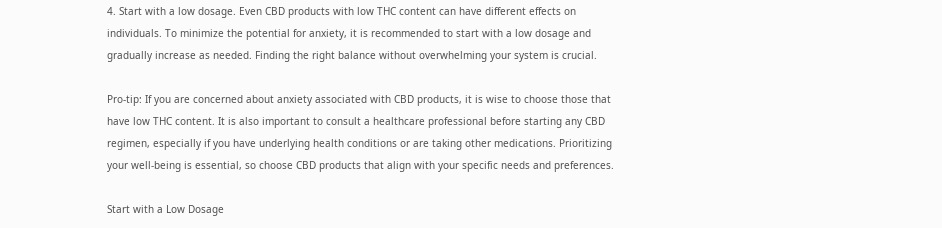4. Start with a low dosage. Even CBD products with low THC content can have different effects on individuals. To minimize the potential for anxiety, it is recommended to start with a low dosage and gradually increase as needed. Finding the right balance without overwhelming your system is crucial.

Pro-tip: If you are concerned about anxiety associated with CBD products, it is wise to choose those that have low THC content. It is also important to consult a healthcare professional before starting any CBD regimen, especially if you have underlying health conditions or are taking other medications. Prioritizing your well-being is essential, so choose CBD products that align with your specific needs and preferences.

Start with a Low Dosage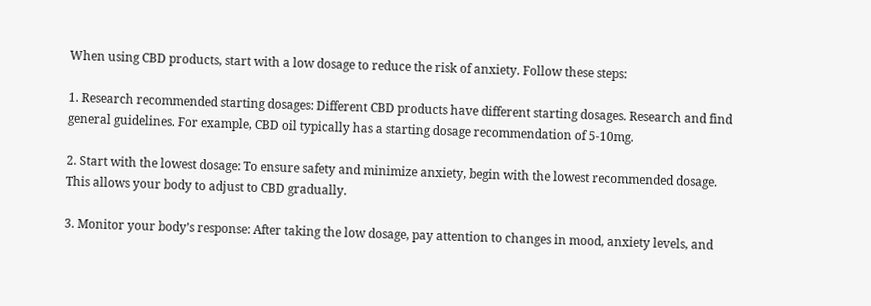When using CBD products, start with a low dosage to reduce the risk of anxiety. Follow these steps:

1. Research recommended starting dosages: Different CBD products have different starting dosages. Research and find general guidelines. For example, CBD oil typically has a starting dosage recommendation of 5-10mg.

2. Start with the lowest dosage: To ensure safety and minimize anxiety, begin with the lowest recommended dosage. This allows your body to adjust to CBD gradually.

3. Monitor your body’s response: After taking the low dosage, pay attention to changes in mood, anxiety levels, and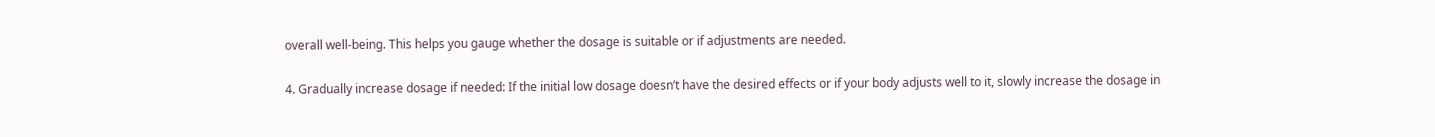overall well-being. This helps you gauge whether the dosage is suitable or if adjustments are needed.

4. Gradually increase dosage if needed: If the initial low dosage doesn’t have the desired effects or if your body adjusts well to it, slowly increase the dosage in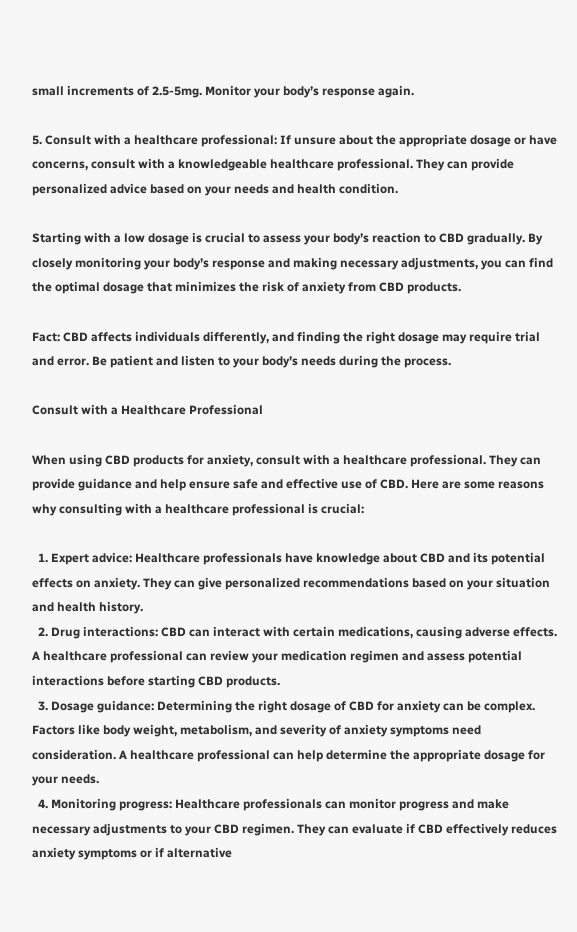small increments of 2.5-5mg. Monitor your body’s response again.

5. Consult with a healthcare professional: If unsure about the appropriate dosage or have concerns, consult with a knowledgeable healthcare professional. They can provide personalized advice based on your needs and health condition.

Starting with a low dosage is crucial to assess your body’s reaction to CBD gradually. By closely monitoring your body’s response and making necessary adjustments, you can find the optimal dosage that minimizes the risk of anxiety from CBD products.

Fact: CBD affects individuals differently, and finding the right dosage may require trial and error. Be patient and listen to your body’s needs during the process.

Consult with a Healthcare Professional

When using CBD products for anxiety, consult with a healthcare professional. They can provide guidance and help ensure safe and effective use of CBD. Here are some reasons why consulting with a healthcare professional is crucial:

  1. Expert advice: Healthcare professionals have knowledge about CBD and its potential effects on anxiety. They can give personalized recommendations based on your situation and health history.
  2. Drug interactions: CBD can interact with certain medications, causing adverse effects. A healthcare professional can review your medication regimen and assess potential interactions before starting CBD products.
  3. Dosage guidance: Determining the right dosage of CBD for anxiety can be complex. Factors like body weight, metabolism, and severity of anxiety symptoms need consideration. A healthcare professional can help determine the appropriate dosage for your needs.
  4. Monitoring progress: Healthcare professionals can monitor progress and make necessary adjustments to your CBD regimen. They can evaluate if CBD effectively reduces anxiety symptoms or if alternative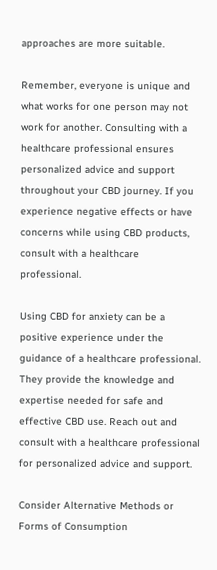approaches are more suitable.

Remember, everyone is unique and what works for one person may not work for another. Consulting with a healthcare professional ensures personalized advice and support throughout your CBD journey. If you experience negative effects or have concerns while using CBD products, consult with a healthcare professional.

Using CBD for anxiety can be a positive experience under the guidance of a healthcare professional. They provide the knowledge and expertise needed for safe and effective CBD use. Reach out and consult with a healthcare professional for personalized advice and support.

Consider Alternative Methods or Forms of Consumption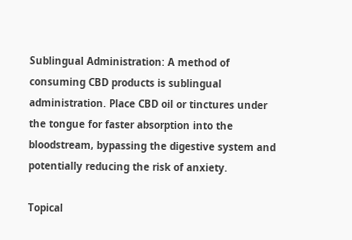Sublingual Administration: A method of consuming CBD products is sublingual administration. Place CBD oil or tinctures under the tongue for faster absorption into the bloodstream, bypassing the digestive system and potentially reducing the risk of anxiety.

Topical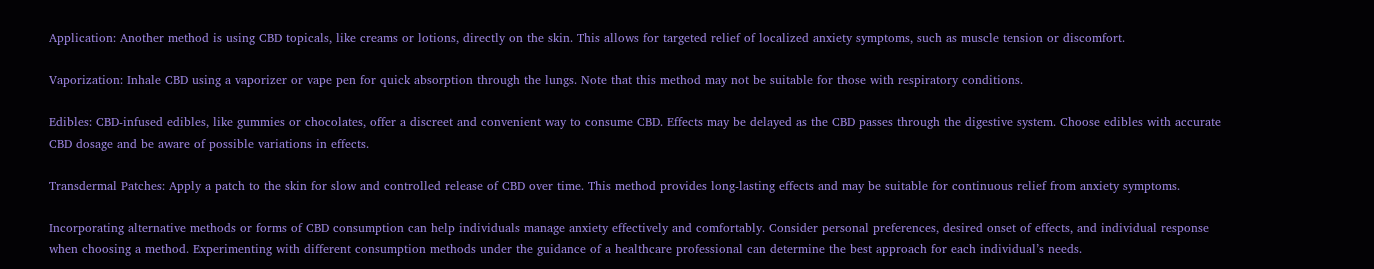Application: Another method is using CBD topicals, like creams or lotions, directly on the skin. This allows for targeted relief of localized anxiety symptoms, such as muscle tension or discomfort.

Vaporization: Inhale CBD using a vaporizer or vape pen for quick absorption through the lungs. Note that this method may not be suitable for those with respiratory conditions.

Edibles: CBD-infused edibles, like gummies or chocolates, offer a discreet and convenient way to consume CBD. Effects may be delayed as the CBD passes through the digestive system. Choose edibles with accurate CBD dosage and be aware of possible variations in effects.

Transdermal Patches: Apply a patch to the skin for slow and controlled release of CBD over time. This method provides long-lasting effects and may be suitable for continuous relief from anxiety symptoms.

Incorporating alternative methods or forms of CBD consumption can help individuals manage anxiety effectively and comfortably. Consider personal preferences, desired onset of effects, and individual response when choosing a method. Experimenting with different consumption methods under the guidance of a healthcare professional can determine the best approach for each individual’s needs.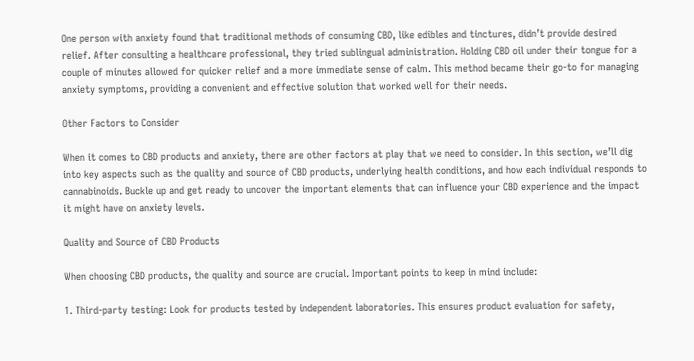One person with anxiety found that traditional methods of consuming CBD, like edibles and tinctures, didn’t provide desired relief. After consulting a healthcare professional, they tried sublingual administration. Holding CBD oil under their tongue for a couple of minutes allowed for quicker relief and a more immediate sense of calm. This method became their go-to for managing anxiety symptoms, providing a convenient and effective solution that worked well for their needs.

Other Factors to Consider

When it comes to CBD products and anxiety, there are other factors at play that we need to consider. In this section, we’ll dig into key aspects such as the quality and source of CBD products, underlying health conditions, and how each individual responds to cannabinoids. Buckle up and get ready to uncover the important elements that can influence your CBD experience and the impact it might have on anxiety levels.

Quality and Source of CBD Products

When choosing CBD products, the quality and source are crucial. Important points to keep in mind include:

1. Third-party testing: Look for products tested by independent laboratories. This ensures product evaluation for safety,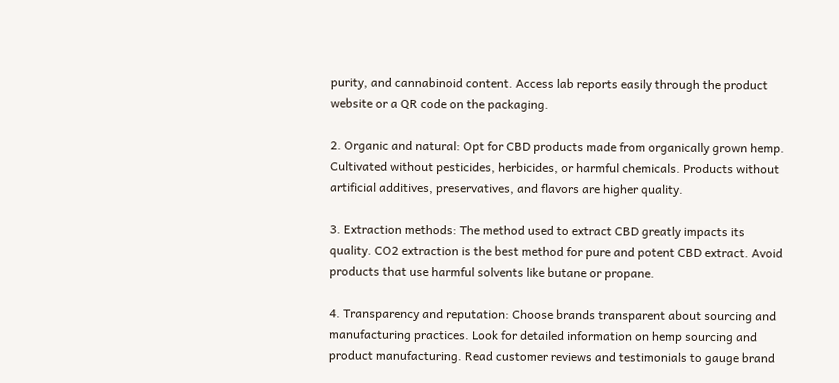purity, and cannabinoid content. Access lab reports easily through the product website or a QR code on the packaging.

2. Organic and natural: Opt for CBD products made from organically grown hemp. Cultivated without pesticides, herbicides, or harmful chemicals. Products without artificial additives, preservatives, and flavors are higher quality.

3. Extraction methods: The method used to extract CBD greatly impacts its quality. CO2 extraction is the best method for pure and potent CBD extract. Avoid products that use harmful solvents like butane or propane.

4. Transparency and reputation: Choose brands transparent about sourcing and manufacturing practices. Look for detailed information on hemp sourcing and product manufacturing. Read customer reviews and testimonials to gauge brand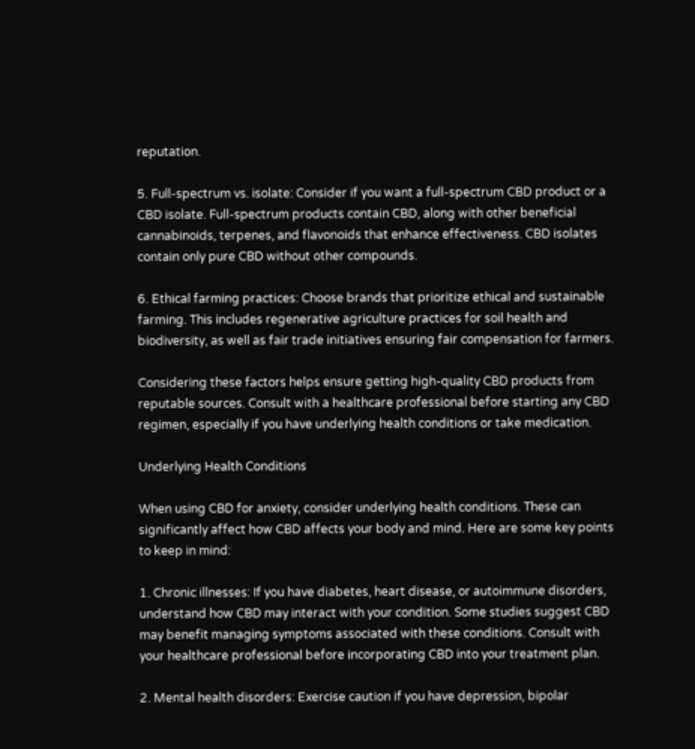reputation.

5. Full-spectrum vs. isolate: Consider if you want a full-spectrum CBD product or a CBD isolate. Full-spectrum products contain CBD, along with other beneficial cannabinoids, terpenes, and flavonoids that enhance effectiveness. CBD isolates contain only pure CBD without other compounds.

6. Ethical farming practices: Choose brands that prioritize ethical and sustainable farming. This includes regenerative agriculture practices for soil health and biodiversity, as well as fair trade initiatives ensuring fair compensation for farmers.

Considering these factors helps ensure getting high-quality CBD products from reputable sources. Consult with a healthcare professional before starting any CBD regimen, especially if you have underlying health conditions or take medication.

Underlying Health Conditions

When using CBD for anxiety, consider underlying health conditions. These can significantly affect how CBD affects your body and mind. Here are some key points to keep in mind:

1. Chronic illnesses: If you have diabetes, heart disease, or autoimmune disorders, understand how CBD may interact with your condition. Some studies suggest CBD may benefit managing symptoms associated with these conditions. Consult with your healthcare professional before incorporating CBD into your treatment plan.

2. Mental health disorders: Exercise caution if you have depression, bipolar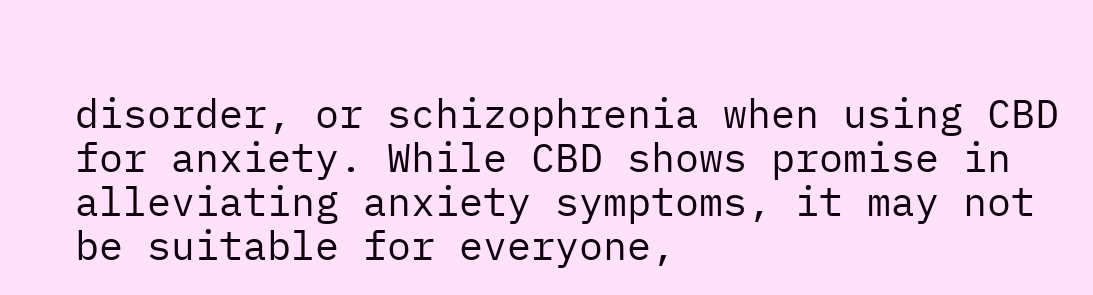disorder, or schizophrenia when using CBD for anxiety. While CBD shows promise in alleviating anxiety symptoms, it may not be suitable for everyone,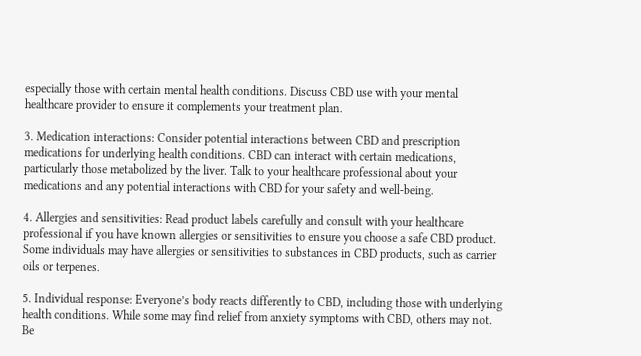especially those with certain mental health conditions. Discuss CBD use with your mental healthcare provider to ensure it complements your treatment plan.

3. Medication interactions: Consider potential interactions between CBD and prescription medications for underlying health conditions. CBD can interact with certain medications, particularly those metabolized by the liver. Talk to your healthcare professional about your medications and any potential interactions with CBD for your safety and well-being.

4. Allergies and sensitivities: Read product labels carefully and consult with your healthcare professional if you have known allergies or sensitivities to ensure you choose a safe CBD product. Some individuals may have allergies or sensitivities to substances in CBD products, such as carrier oils or terpenes.

5. Individual response: Everyone’s body reacts differently to CBD, including those with underlying health conditions. While some may find relief from anxiety symptoms with CBD, others may not. Be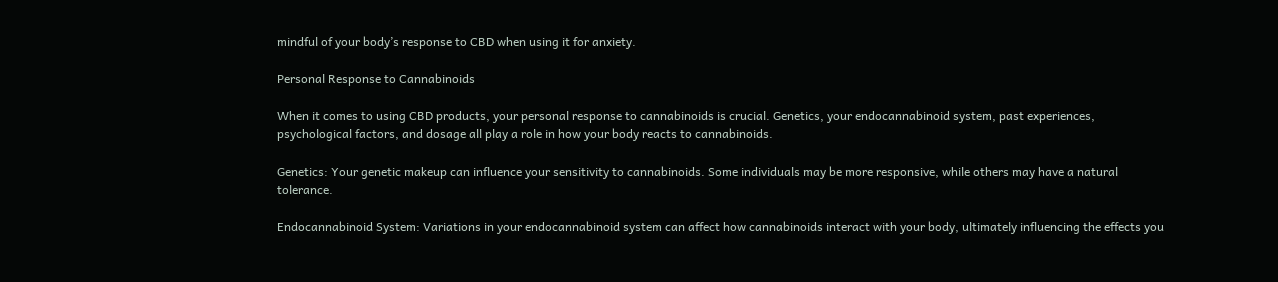mindful of your body’s response to CBD when using it for anxiety.

Personal Response to Cannabinoids

When it comes to using CBD products, your personal response to cannabinoids is crucial. Genetics, your endocannabinoid system, past experiences, psychological factors, and dosage all play a role in how your body reacts to cannabinoids.

Genetics: Your genetic makeup can influence your sensitivity to cannabinoids. Some individuals may be more responsive, while others may have a natural tolerance.

Endocannabinoid System: Variations in your endocannabinoid system can affect how cannabinoids interact with your body, ultimately influencing the effects you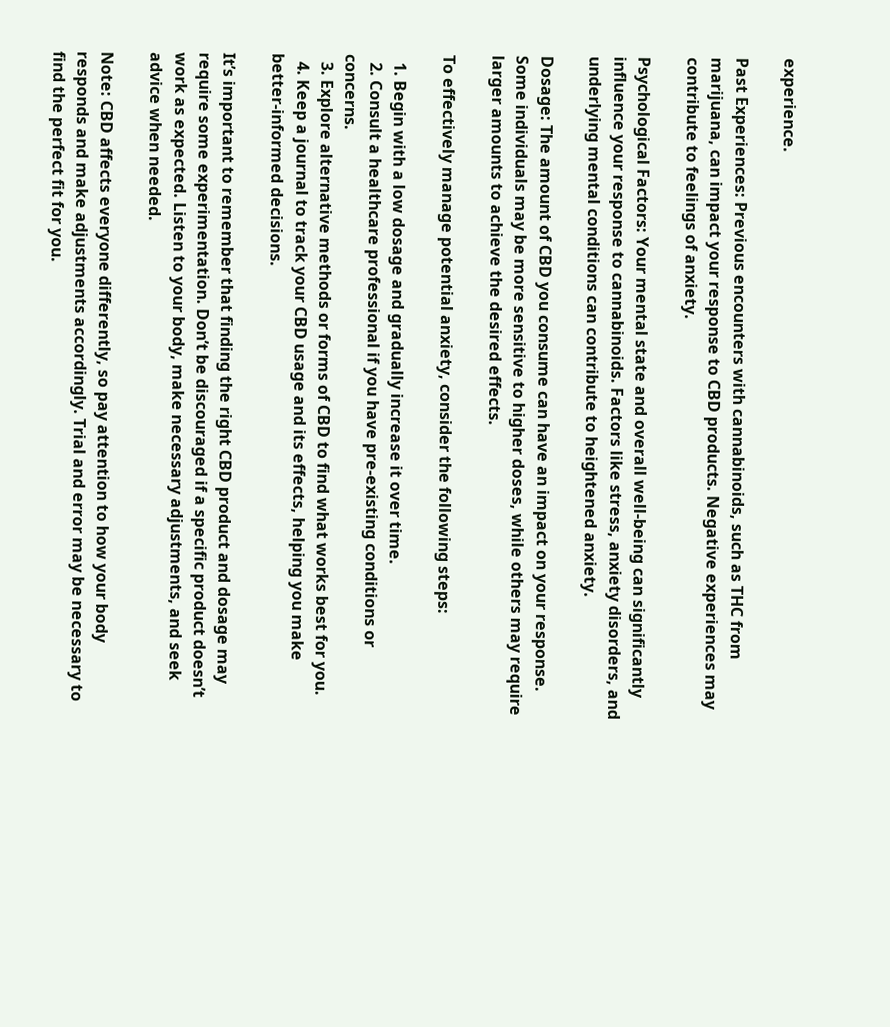experience.

Past Experiences: Previous encounters with cannabinoids, such as THC from marijuana, can impact your response to CBD products. Negative experiences may contribute to feelings of anxiety.

Psychological Factors: Your mental state and overall well-being can significantly influence your response to cannabinoids. Factors like stress, anxiety disorders, and underlying mental conditions can contribute to heightened anxiety.

Dosage: The amount of CBD you consume can have an impact on your response. Some individuals may be more sensitive to higher doses, while others may require larger amounts to achieve the desired effects.

To effectively manage potential anxiety, consider the following steps:

  1. Begin with a low dosage and gradually increase it over time.
  2. Consult a healthcare professional if you have pre-existing conditions or concerns.
  3. Explore alternative methods or forms of CBD to find what works best for you.
  4. Keep a journal to track your CBD usage and its effects, helping you make better-informed decisions.

It’s important to remember that finding the right CBD product and dosage may require some experimentation. Don’t be discouraged if a specific product doesn’t work as expected. Listen to your body, make necessary adjustments, and seek advice when needed.

Note: CBD affects everyone differently, so pay attention to how your body responds and make adjustments accordingly. Trial and error may be necessary to find the perfect fit for you.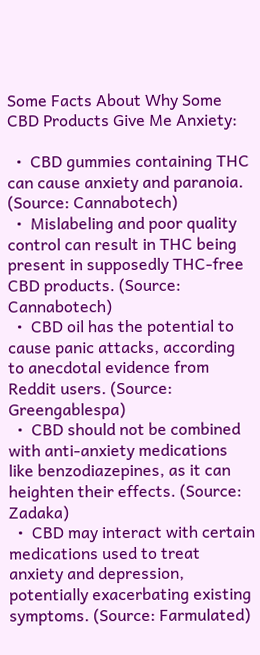Some Facts About Why Some CBD Products Give Me Anxiety:

  •  CBD gummies containing THC can cause anxiety and paranoia. (Source: Cannabotech)
  •  Mislabeling and poor quality control can result in THC being present in supposedly THC-free CBD products. (Source: Cannabotech)
  •  CBD oil has the potential to cause panic attacks, according to anecdotal evidence from Reddit users. (Source: Greengablespa)
  •  CBD should not be combined with anti-anxiety medications like benzodiazepines, as it can heighten their effects. (Source: Zadaka)
  •  CBD may interact with certain medications used to treat anxiety and depression, potentially exacerbating existing symptoms. (Source: Farmulated)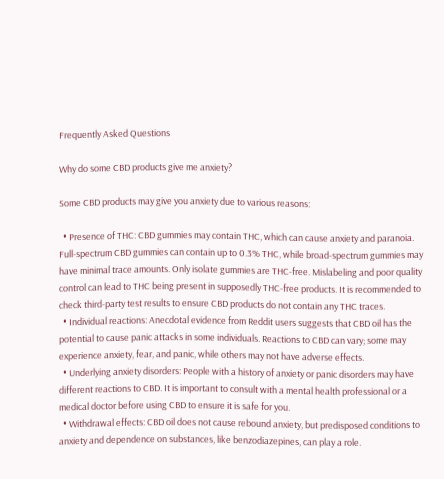Frequently Asked Questions

Why do some CBD products give me anxiety?

Some CBD products may give you anxiety due to various reasons:

  • Presence of THC: CBD gummies may contain THC, which can cause anxiety and paranoia. Full-spectrum CBD gummies can contain up to 0.3% THC, while broad-spectrum gummies may have minimal trace amounts. Only isolate gummies are THC-free. Mislabeling and poor quality control can lead to THC being present in supposedly THC-free products. It is recommended to check third-party test results to ensure CBD products do not contain any THC traces.
  • Individual reactions: Anecdotal evidence from Reddit users suggests that CBD oil has the potential to cause panic attacks in some individuals. Reactions to CBD can vary; some may experience anxiety, fear, and panic, while others may not have adverse effects.
  • Underlying anxiety disorders: People with a history of anxiety or panic disorders may have different reactions to CBD. It is important to consult with a mental health professional or a medical doctor before using CBD to ensure it is safe for you.
  • Withdrawal effects: CBD oil does not cause rebound anxiety, but predisposed conditions to anxiety and dependence on substances, like benzodiazepines, can play a role.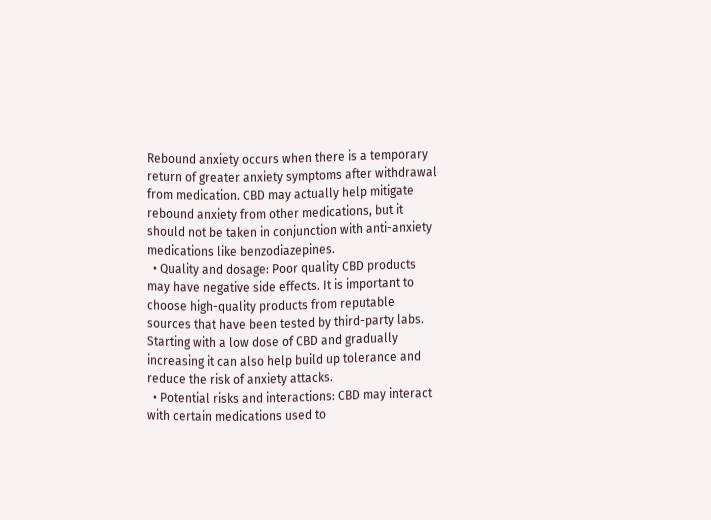Rebound anxiety occurs when there is a temporary return of greater anxiety symptoms after withdrawal from medication. CBD may actually help mitigate rebound anxiety from other medications, but it should not be taken in conjunction with anti-anxiety medications like benzodiazepines.
  • Quality and dosage: Poor quality CBD products may have negative side effects. It is important to choose high-quality products from reputable sources that have been tested by third-party labs. Starting with a low dose of CBD and gradually increasing it can also help build up tolerance and reduce the risk of anxiety attacks.
  • Potential risks and interactions: CBD may interact with certain medications used to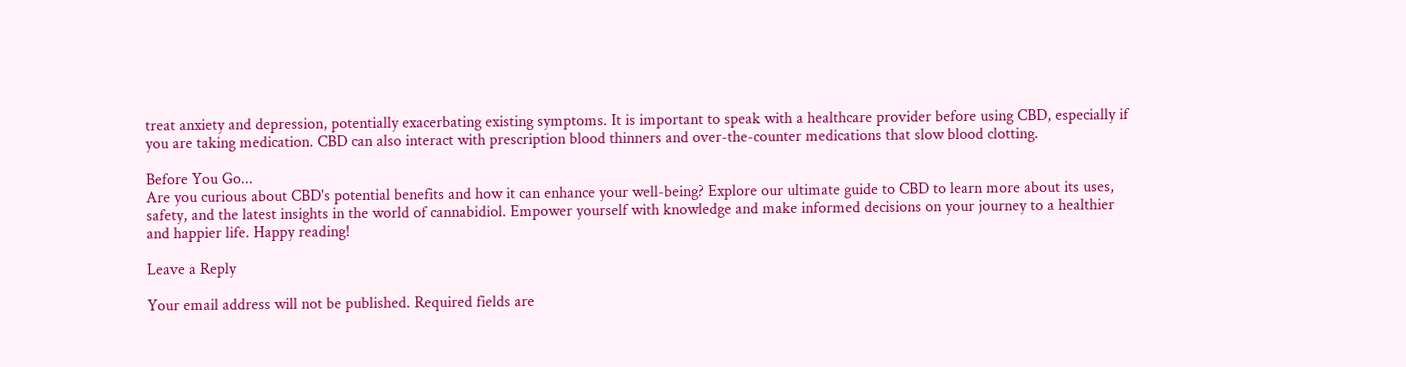treat anxiety and depression, potentially exacerbating existing symptoms. It is important to speak with a healthcare provider before using CBD, especially if you are taking medication. CBD can also interact with prescription blood thinners and over-the-counter medications that slow blood clotting.

Before You Go...
Are you curious about CBD's potential benefits and how it can enhance your well-being? Explore our ultimate guide to CBD to learn more about its uses, safety, and the latest insights in the world of cannabidiol. Empower yourself with knowledge and make informed decisions on your journey to a healthier and happier life. Happy reading!

Leave a Reply

Your email address will not be published. Required fields are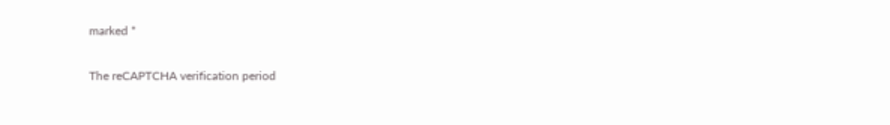marked *

The reCAPTCHA verification period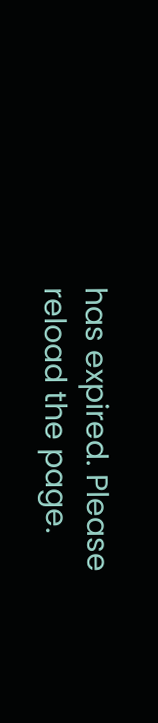has expired. Please reload the page.